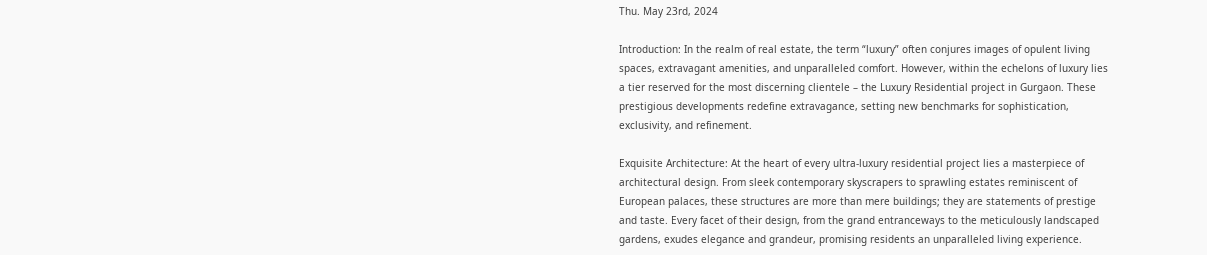Thu. May 23rd, 2024

Introduction: In the realm of real estate, the term “luxury” often conjures images of opulent living spaces, extravagant amenities, and unparalleled comfort. However, within the echelons of luxury lies a tier reserved for the most discerning clientele – the Luxury Residential project in Gurgaon. These prestigious developments redefine extravagance, setting new benchmarks for sophistication, exclusivity, and refinement.

Exquisite Architecture: At the heart of every ultra-luxury residential project lies a masterpiece of architectural design. From sleek contemporary skyscrapers to sprawling estates reminiscent of European palaces, these structures are more than mere buildings; they are statements of prestige and taste. Every facet of their design, from the grand entranceways to the meticulously landscaped gardens, exudes elegance and grandeur, promising residents an unparalleled living experience.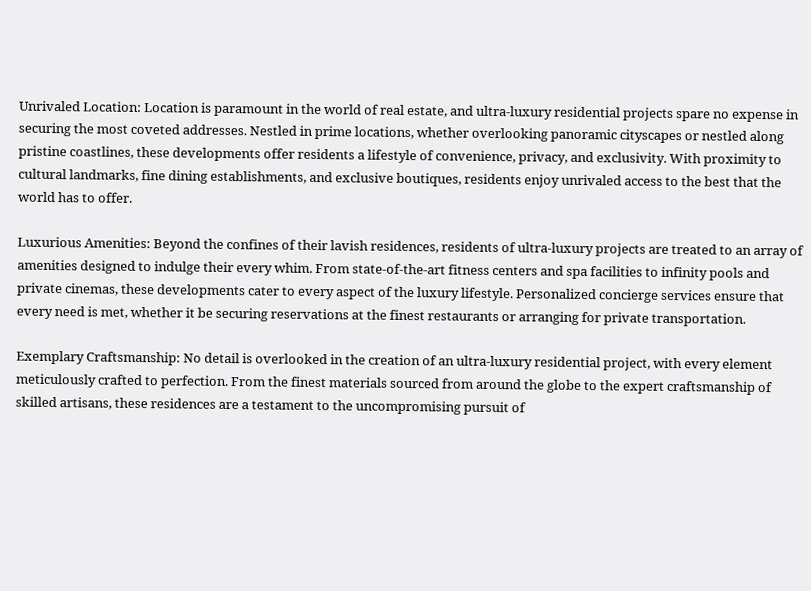Unrivaled Location: Location is paramount in the world of real estate, and ultra-luxury residential projects spare no expense in securing the most coveted addresses. Nestled in prime locations, whether overlooking panoramic cityscapes or nestled along pristine coastlines, these developments offer residents a lifestyle of convenience, privacy, and exclusivity. With proximity to cultural landmarks, fine dining establishments, and exclusive boutiques, residents enjoy unrivaled access to the best that the world has to offer.

Luxurious Amenities: Beyond the confines of their lavish residences, residents of ultra-luxury projects are treated to an array of amenities designed to indulge their every whim. From state-of-the-art fitness centers and spa facilities to infinity pools and private cinemas, these developments cater to every aspect of the luxury lifestyle. Personalized concierge services ensure that every need is met, whether it be securing reservations at the finest restaurants or arranging for private transportation.

Exemplary Craftsmanship: No detail is overlooked in the creation of an ultra-luxury residential project, with every element meticulously crafted to perfection. From the finest materials sourced from around the globe to the expert craftsmanship of skilled artisans, these residences are a testament to the uncompromising pursuit of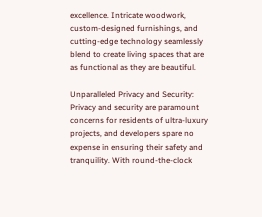excellence. Intricate woodwork, custom-designed furnishings, and cutting-edge technology seamlessly blend to create living spaces that are as functional as they are beautiful.

Unparalleled Privacy and Security: Privacy and security are paramount concerns for residents of ultra-luxury projects, and developers spare no expense in ensuring their safety and tranquility. With round-the-clock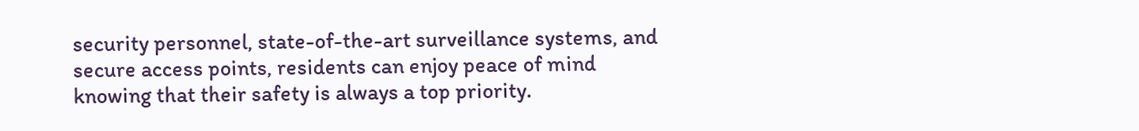security personnel, state-of-the-art surveillance systems, and secure access points, residents can enjoy peace of mind knowing that their safety is always a top priority.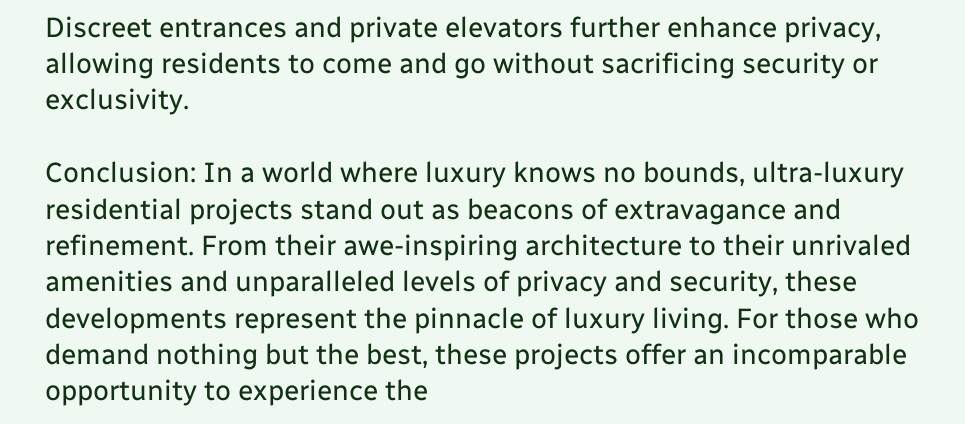Discreet entrances and private elevators further enhance privacy, allowing residents to come and go without sacrificing security or exclusivity.

Conclusion: In a world where luxury knows no bounds, ultra-luxury residential projects stand out as beacons of extravagance and refinement. From their awe-inspiring architecture to their unrivaled amenities and unparalleled levels of privacy and security, these developments represent the pinnacle of luxury living. For those who demand nothing but the best, these projects offer an incomparable opportunity to experience the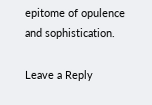epitome of opulence and sophistication.

Leave a Reply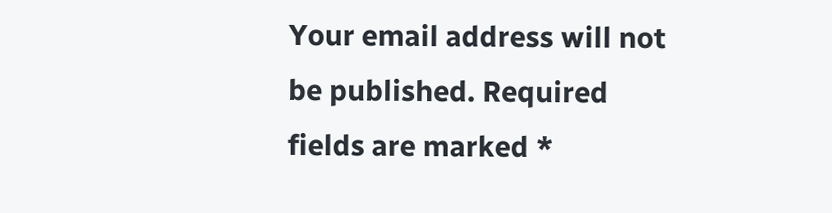Your email address will not be published. Required fields are marked *